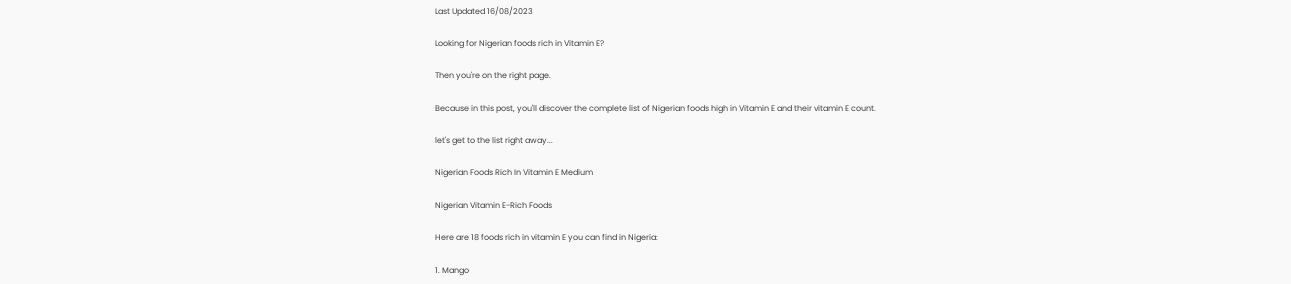Last Updated 16/08/2023

Looking for Nigerian foods rich in Vitamin E?

Then you're on the right page.

Because in this post, you'll discover the complete list of Nigerian foods high in Vitamin E and their vitamin E count.

let's get to the list right away...

Nigerian Foods Rich In Vitamin E Medium

Nigerian Vitamin E-Rich Foods

Here are 18 foods rich in vitamin E you can find in Nigeria:

1. Mango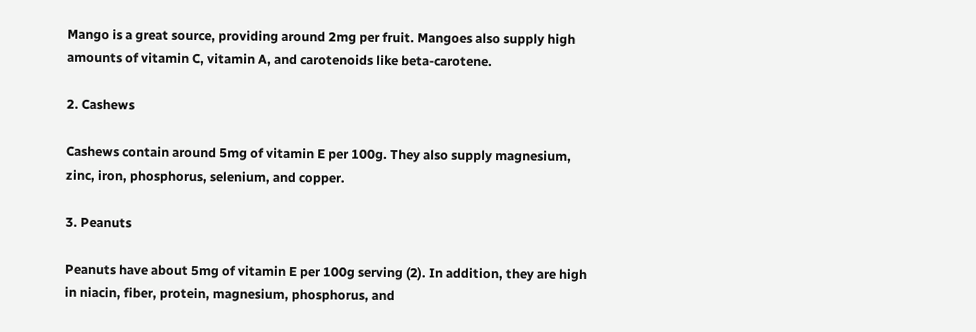Mango is a great source, providing around 2mg per fruit. Mangoes also supply high amounts of vitamin C, vitamin A, and carotenoids like beta-carotene.

2. Cashews

Cashews contain around 5mg of vitamin E per 100g. They also supply magnesium, zinc, iron, phosphorus, selenium, and copper.

3. Peanuts

Peanuts have about 5mg of vitamin E per 100g serving (2). In addition, they are high in niacin, fiber, protein, magnesium, phosphorus, and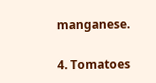manganese.

4. Tomatoes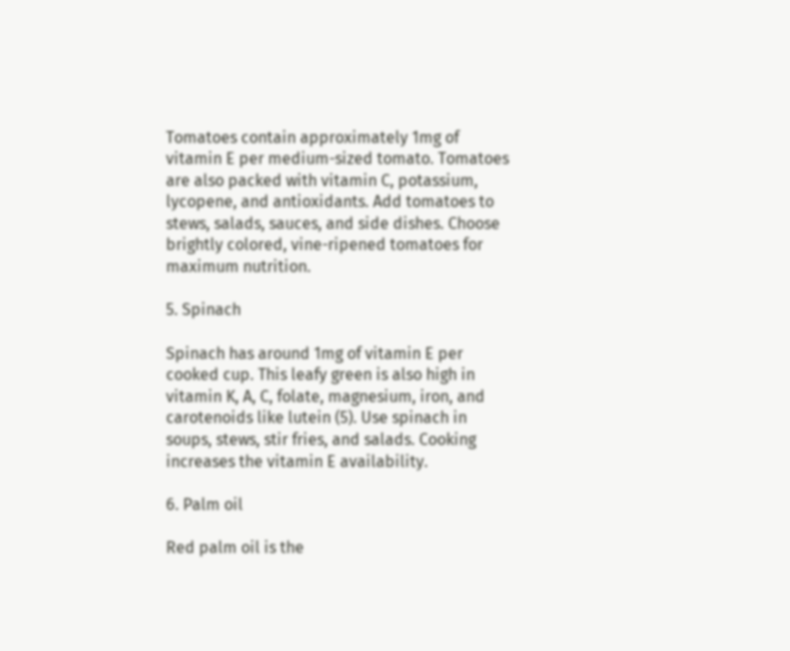Tomatoes contain approximately 1mg of vitamin E per medium-sized tomato. Tomatoes are also packed with vitamin C, potassium, lycopene, and antioxidants. Add tomatoes to stews, salads, sauces, and side dishes. Choose brightly colored, vine-ripened tomatoes for maximum nutrition.

5. Spinach

Spinach has around 1mg of vitamin E per cooked cup. This leafy green is also high in vitamin K, A, C, folate, magnesium, iron, and carotenoids like lutein (5). Use spinach in soups, stews, stir fries, and salads. Cooking increases the vitamin E availability.

6. Palm oil

Red palm oil is the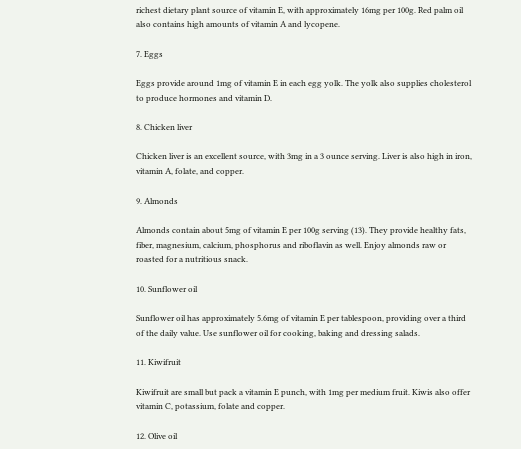richest dietary plant source of vitamin E, with approximately 16mg per 100g. Red palm oil also contains high amounts of vitamin A and lycopene.

7. Eggs

Eggs provide around 1mg of vitamin E in each egg yolk. The yolk also supplies cholesterol to produce hormones and vitamin D.

8. Chicken liver

Chicken liver is an excellent source, with 3mg in a 3 ounce serving. Liver is also high in iron, vitamin A, folate, and copper.

9. Almonds

Almonds contain about 5mg of vitamin E per 100g serving (13). They provide healthy fats, fiber, magnesium, calcium, phosphorus and riboflavin as well. Enjoy almonds raw or roasted for a nutritious snack.

10. Sunflower oil

Sunflower oil has approximately 5.6mg of vitamin E per tablespoon, providing over a third of the daily value. Use sunflower oil for cooking, baking and dressing salads.

11. Kiwifruit

Kiwifruit are small but pack a vitamin E punch, with 1mg per medium fruit. Kiwis also offer vitamin C, potassium, folate and copper.

12. Olive oil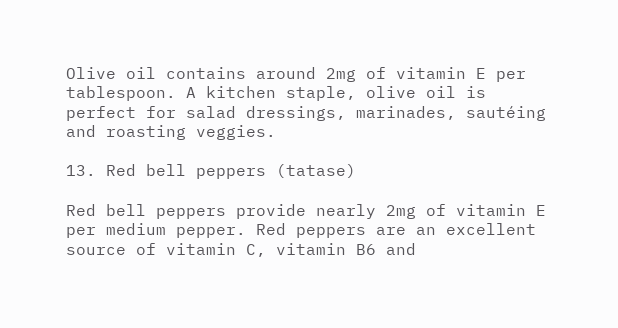Olive oil contains around 2mg of vitamin E per tablespoon. A kitchen staple, olive oil is perfect for salad dressings, marinades, sautéing and roasting veggies.

13. Red bell peppers (tatase)

Red bell peppers provide nearly 2mg of vitamin E per medium pepper. Red peppers are an excellent source of vitamin C, vitamin B6 and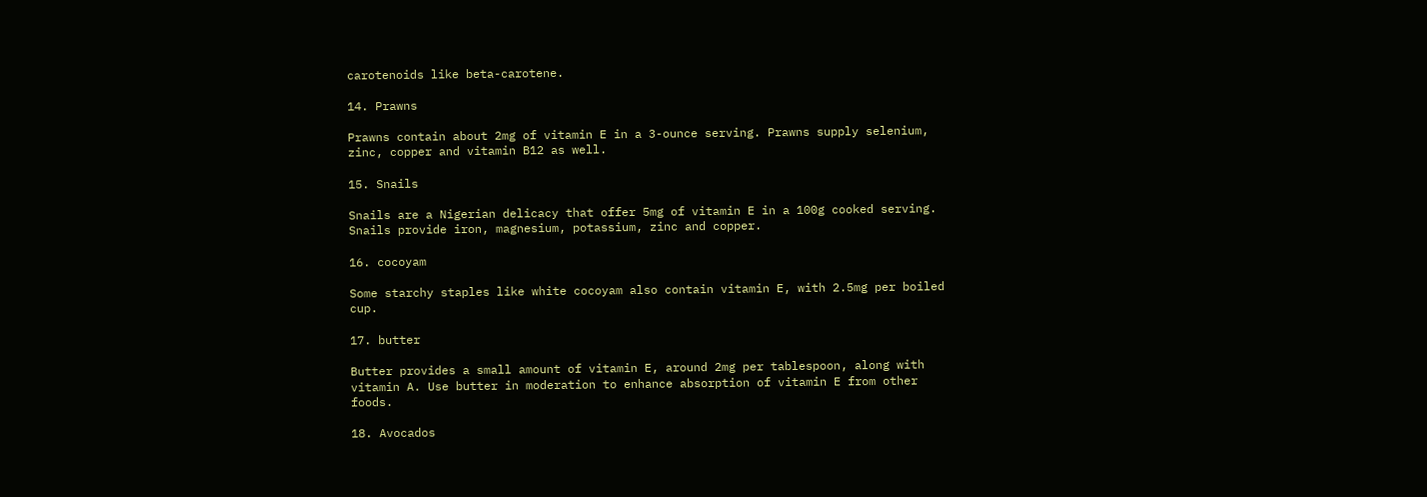carotenoids like beta-carotene.

14. Prawns

Prawns contain about 2mg of vitamin E in a 3-ounce serving. Prawns supply selenium, zinc, copper and vitamin B12 as well.

15. Snails

Snails are a Nigerian delicacy that offer 5mg of vitamin E in a 100g cooked serving. Snails provide iron, magnesium, potassium, zinc and copper.

16. cocoyam

Some starchy staples like white cocoyam also contain vitamin E, with 2.5mg per boiled cup.

17. butter

Butter provides a small amount of vitamin E, around 2mg per tablespoon, along with vitamin A. Use butter in moderation to enhance absorption of vitamin E from other foods.

18. Avocados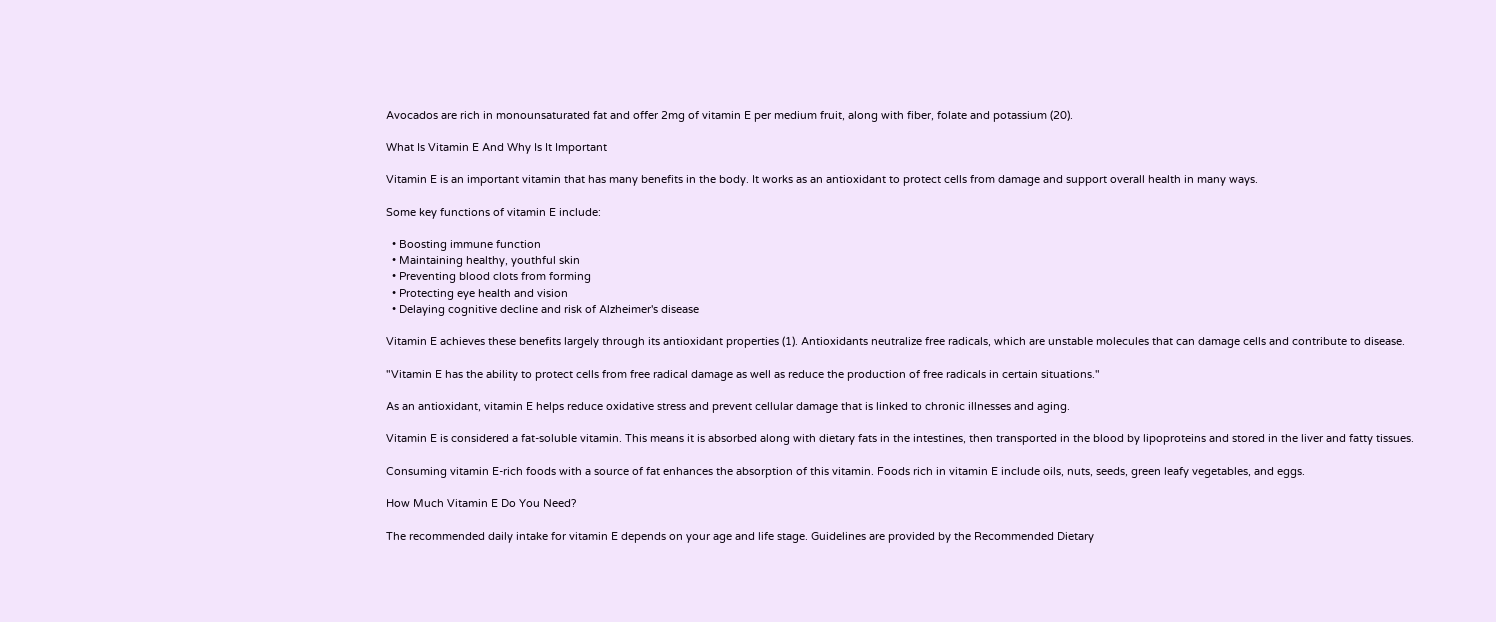Avocados are rich in monounsaturated fat and offer 2mg of vitamin E per medium fruit, along with fiber, folate and potassium (20).

What Is Vitamin E And Why Is It Important

Vitamin E is an important vitamin that has many benefits in the body. It works as an antioxidant to protect cells from damage and support overall health in many ways.

Some key functions of vitamin E include:

  • Boosting immune function
  • Maintaining healthy, youthful skin
  • Preventing blood clots from forming
  • Protecting eye health and vision
  • Delaying cognitive decline and risk of Alzheimer's disease

Vitamin E achieves these benefits largely through its antioxidant properties (1). Antioxidants neutralize free radicals, which are unstable molecules that can damage cells and contribute to disease.

"Vitamin E has the ability to protect cells from free radical damage as well as reduce the production of free radicals in certain situations."

As an antioxidant, vitamin E helps reduce oxidative stress and prevent cellular damage that is linked to chronic illnesses and aging.

Vitamin E is considered a fat-soluble vitamin. This means it is absorbed along with dietary fats in the intestines, then transported in the blood by lipoproteins and stored in the liver and fatty tissues.

Consuming vitamin E-rich foods with a source of fat enhances the absorption of this vitamin. Foods rich in vitamin E include oils, nuts, seeds, green leafy vegetables, and eggs.

How Much Vitamin E Do You Need?

The recommended daily intake for vitamin E depends on your age and life stage. Guidelines are provided by the Recommended Dietary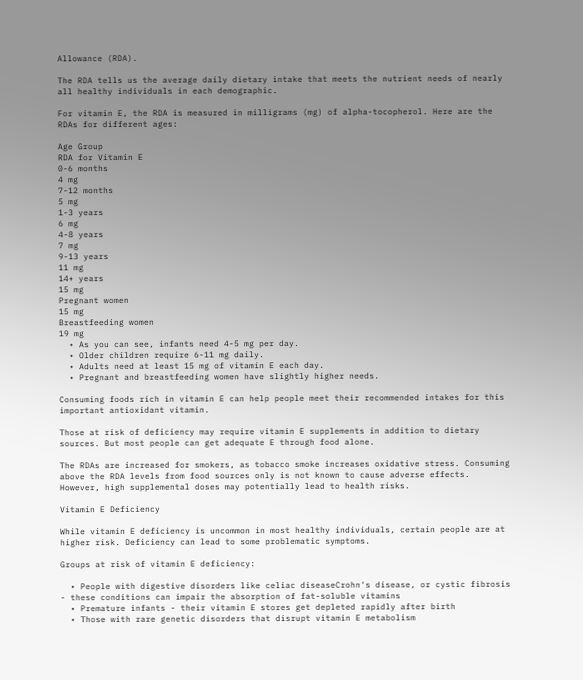Allowance (RDA).

The RDA tells us the average daily dietary intake that meets the nutrient needs of nearly all healthy individuals in each demographic.

For vitamin E, the RDA is measured in milligrams (mg) of alpha-tocopherol. Here are the RDAs for different ages:

Age Group
RDA for Vitamin E
0-6 months
4 mg
7-12 months
5 mg
1-3 years
6 mg
4-8 years
7 mg
9-13 years
11 mg
14+ years
15 mg
Pregnant women
15 mg
Breastfeeding women
19 mg
  • As you can see, infants need 4-5 mg per day.
  • Older children require 6-11 mg daily.
  • Adults need at least 15 mg of vitamin E each day.
  • Pregnant and breastfeeding women have slightly higher needs.

Consuming foods rich in vitamin E can help people meet their recommended intakes for this important antioxidant vitamin.

Those at risk of deficiency may require vitamin E supplements in addition to dietary sources. But most people can get adequate E through food alone.

The RDAs are increased for smokers, as tobacco smoke increases oxidative stress. Consuming above the RDA levels from food sources only is not known to cause adverse effects. However, high supplemental doses may potentially lead to health risks.

Vitamin E Deficiency

While vitamin E deficiency is uncommon in most healthy individuals, certain people are at higher risk. Deficiency can lead to some problematic symptoms.

Groups at risk of vitamin E deficiency:

  • People with digestive disorders like celiac diseaseCrohn's disease, or cystic fibrosis - these conditions can impair the absorption of fat-soluble vitamins
  • Premature infants - their vitamin E stores get depleted rapidly after birth
  • Those with rare genetic disorders that disrupt vitamin E metabolism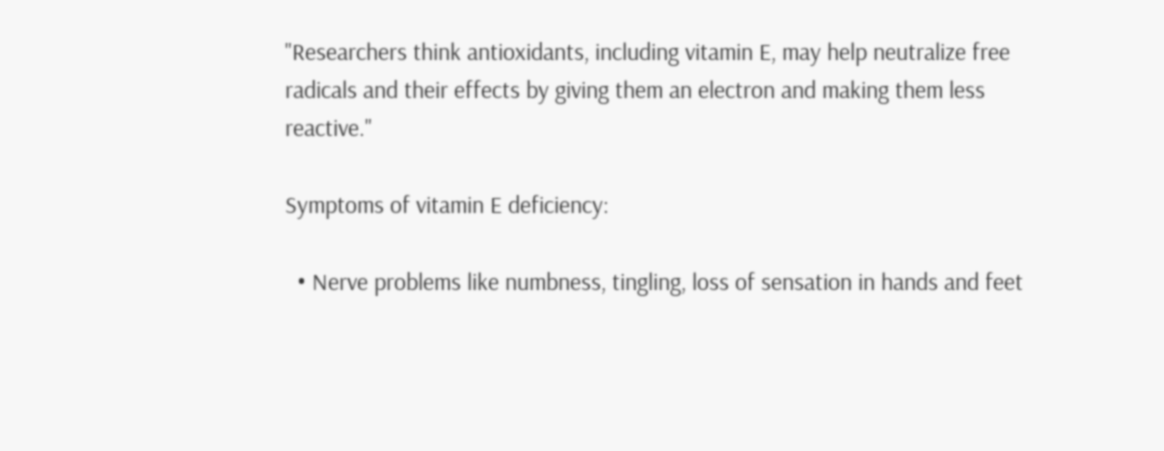"Researchers think antioxidants, including vitamin E, may help neutralize free radicals and their effects by giving them an electron and making them less reactive."

Symptoms of vitamin E deficiency:

  • Nerve problems like numbness, tingling, loss of sensation in hands and feet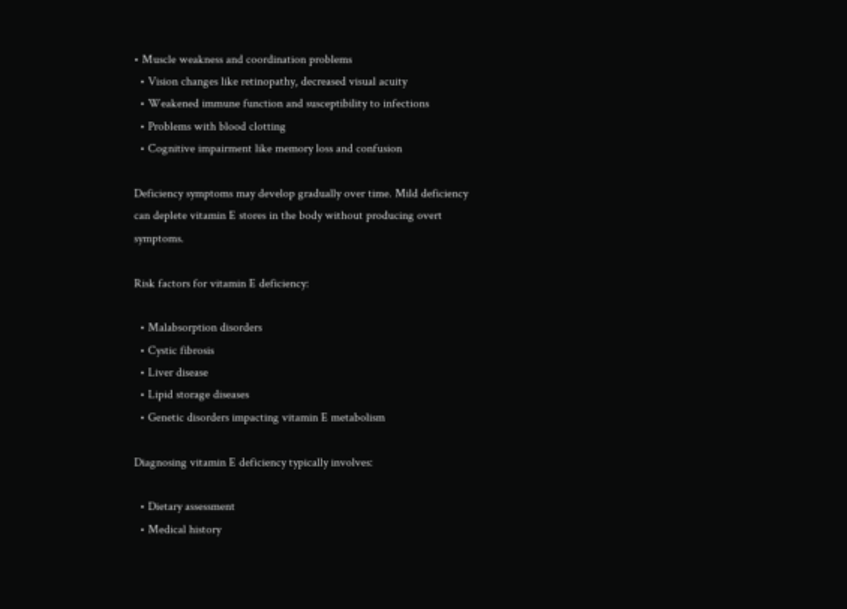• Muscle weakness and coordination problems
  • Vision changes like retinopathy, decreased visual acuity
  • Weakened immune function and susceptibility to infections
  • Problems with blood clotting
  • Cognitive impairment like memory loss and confusion

Deficiency symptoms may develop gradually over time. Mild deficiency can deplete vitamin E stores in the body without producing overt symptoms.

Risk factors for vitamin E deficiency:

  • Malabsorption disorders
  • Cystic fibrosis
  • Liver disease
  • Lipid storage diseases
  • Genetic disorders impacting vitamin E metabolism

Diagnosing vitamin E deficiency typically involves:

  • Dietary assessment
  • Medical history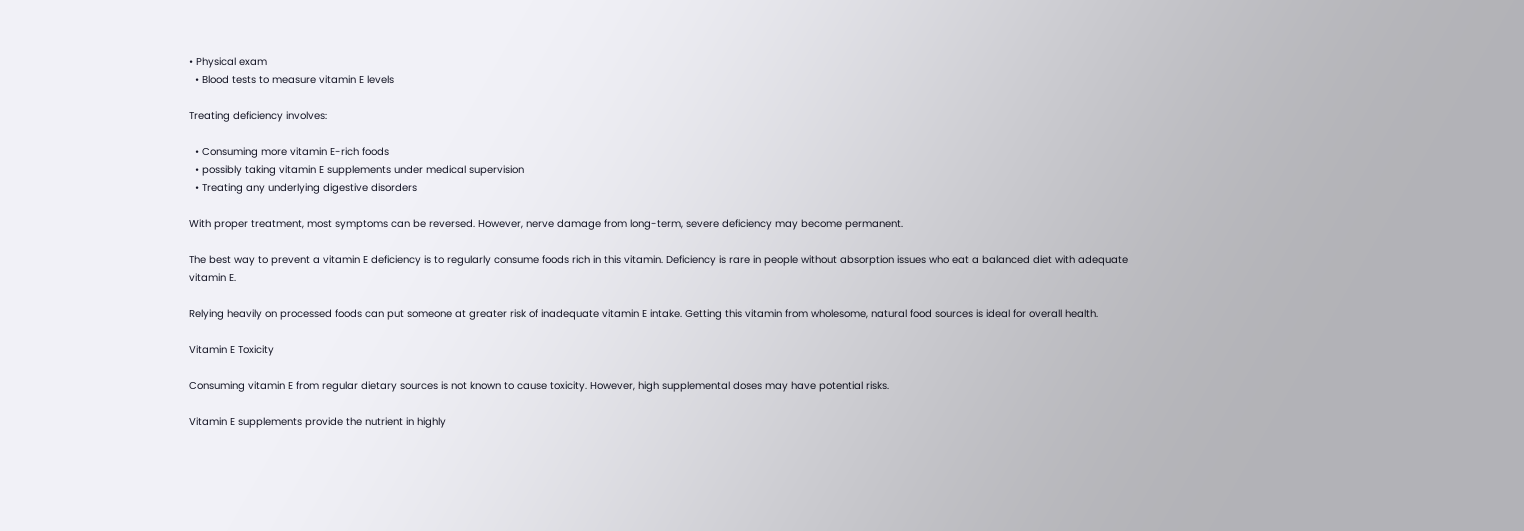• Physical exam
  • Blood tests to measure vitamin E levels

Treating deficiency involves:

  • Consuming more vitamin E-rich foods
  • possibly taking vitamin E supplements under medical supervision
  • Treating any underlying digestive disorders

With proper treatment, most symptoms can be reversed. However, nerve damage from long-term, severe deficiency may become permanent.

The best way to prevent a vitamin E deficiency is to regularly consume foods rich in this vitamin. Deficiency is rare in people without absorption issues who eat a balanced diet with adequate vitamin E.

Relying heavily on processed foods can put someone at greater risk of inadequate vitamin E intake. Getting this vitamin from wholesome, natural food sources is ideal for overall health.

Vitamin E Toxicity

Consuming vitamin E from regular dietary sources is not known to cause toxicity. However, high supplemental doses may have potential risks.

Vitamin E supplements provide the nutrient in highly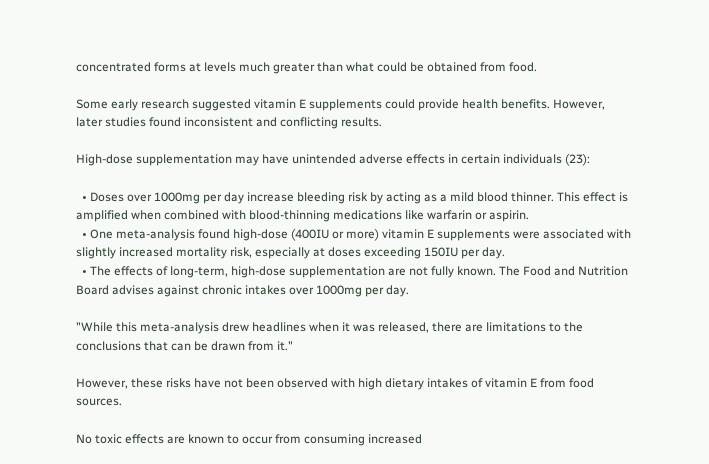concentrated forms at levels much greater than what could be obtained from food.

Some early research suggested vitamin E supplements could provide health benefits. However, later studies found inconsistent and conflicting results.

High-dose supplementation may have unintended adverse effects in certain individuals (23):

  • Doses over 1000mg per day increase bleeding risk by acting as a mild blood thinner. This effect is amplified when combined with blood-thinning medications like warfarin or aspirin.
  • One meta-analysis found high-dose (400IU or more) vitamin E supplements were associated with slightly increased mortality risk, especially at doses exceeding 150IU per day.
  • The effects of long-term, high-dose supplementation are not fully known. The Food and Nutrition Board advises against chronic intakes over 1000mg per day.

"While this meta-analysis drew headlines when it was released, there are limitations to the conclusions that can be drawn from it."

However, these risks have not been observed with high dietary intakes of vitamin E from food sources.

No toxic effects are known to occur from consuming increased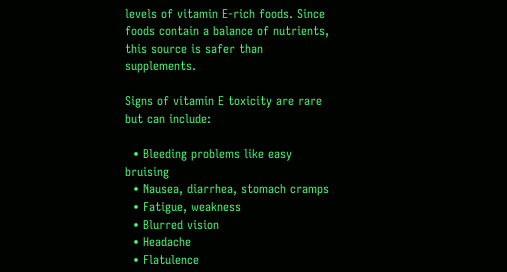levels of vitamin E-rich foods. Since foods contain a balance of nutrients, this source is safer than supplements.

Signs of vitamin E toxicity are rare but can include:

  • Bleeding problems like easy bruising
  • Nausea, diarrhea, stomach cramps
  • Fatigue, weakness
  • Blurred vision
  • Headache
  • Flatulence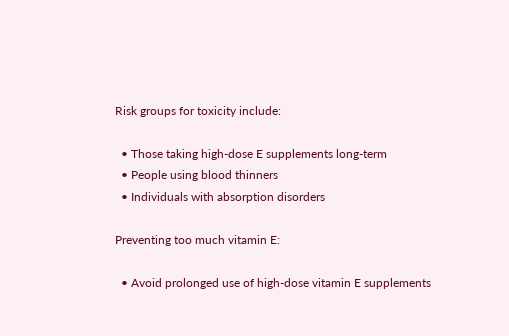Risk groups for toxicity include:

  • Those taking high-dose E supplements long-term
  • People using blood thinners
  • Individuals with absorption disorders

Preventing too much vitamin E:

  • Avoid prolonged use of high-dose vitamin E supplements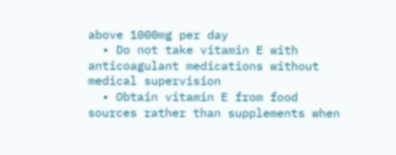above 1000mg per day
  • Do not take vitamin E with anticoagulant medications without medical supervision
  • Obtain vitamin E from food sources rather than supplements when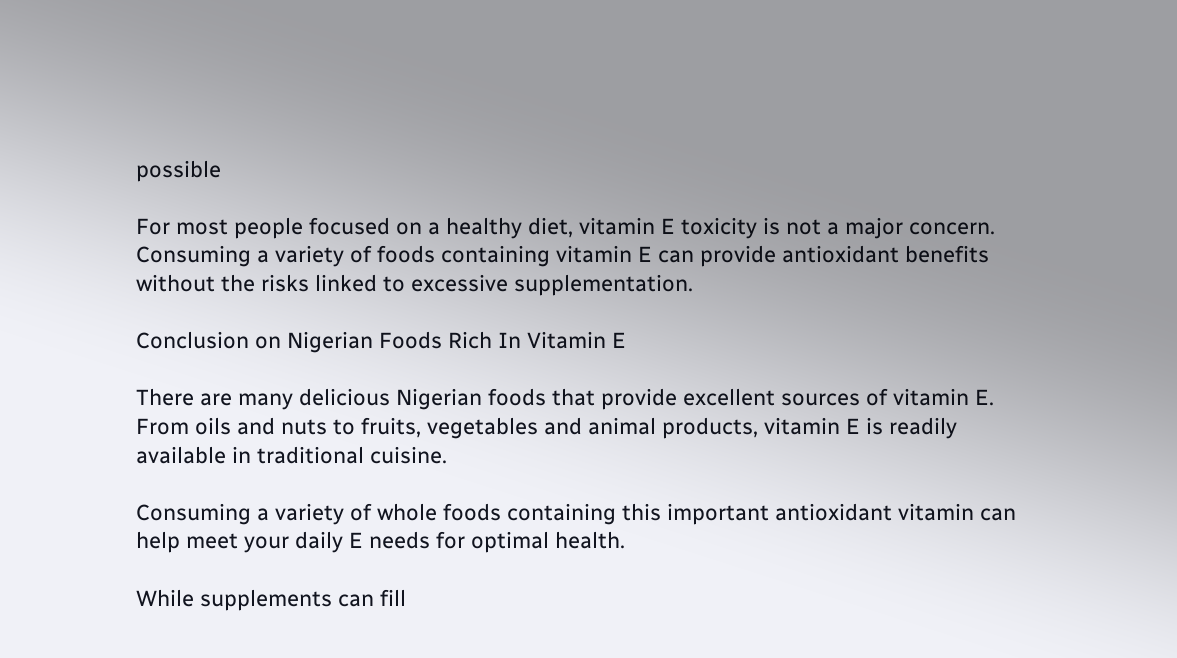possible

For most people focused on a healthy diet, vitamin E toxicity is not a major concern. Consuming a variety of foods containing vitamin E can provide antioxidant benefits without the risks linked to excessive supplementation.

Conclusion on Nigerian Foods Rich In Vitamin E

There are many delicious Nigerian foods that provide excellent sources of vitamin E. From oils and nuts to fruits, vegetables and animal products, vitamin E is readily available in traditional cuisine.

Consuming a variety of whole foods containing this important antioxidant vitamin can help meet your daily E needs for optimal health.

While supplements can fill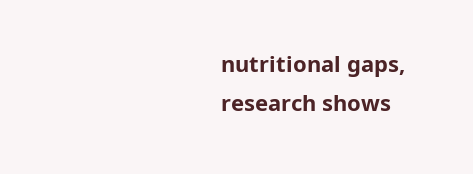nutritional gaps, research shows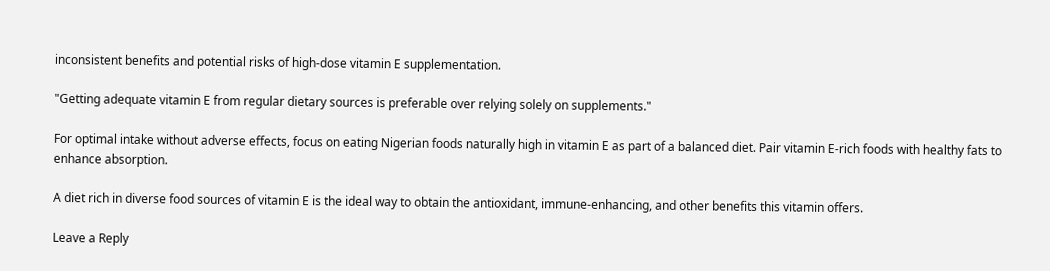inconsistent benefits and potential risks of high-dose vitamin E supplementation.

"Getting adequate vitamin E from regular dietary sources is preferable over relying solely on supplements."

For optimal intake without adverse effects, focus on eating Nigerian foods naturally high in vitamin E as part of a balanced diet. Pair vitamin E-rich foods with healthy fats to enhance absorption.

A diet rich in diverse food sources of vitamin E is the ideal way to obtain the antioxidant, immune-enhancing, and other benefits this vitamin offers.

Leave a Reply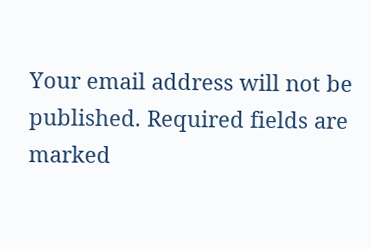Your email address will not be published. Required fields are marked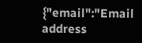{"email":"Email address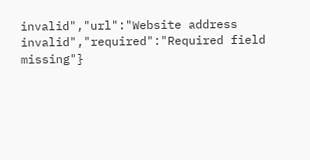invalid","url":"Website address invalid","required":"Required field missing"}